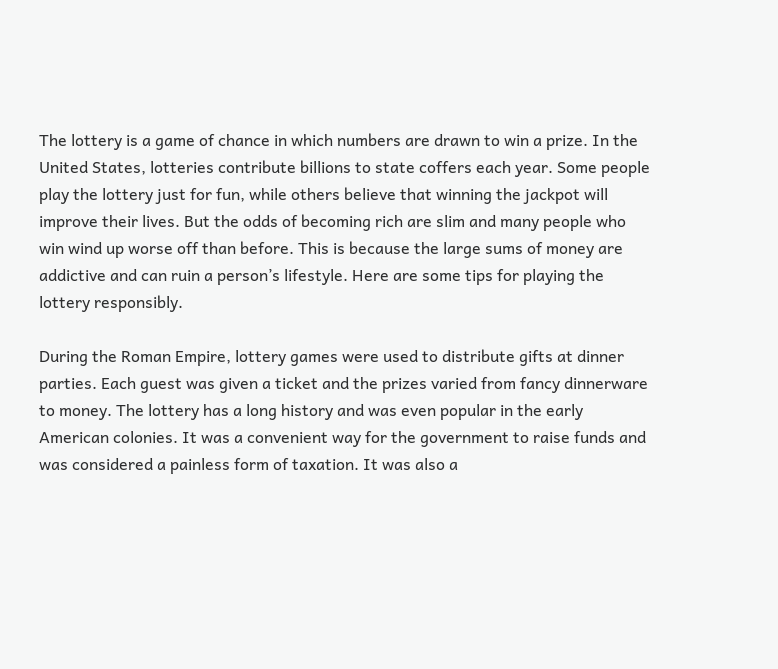The lottery is a game of chance in which numbers are drawn to win a prize. In the United States, lotteries contribute billions to state coffers each year. Some people play the lottery just for fun, while others believe that winning the jackpot will improve their lives. But the odds of becoming rich are slim and many people who win wind up worse off than before. This is because the large sums of money are addictive and can ruin a person’s lifestyle. Here are some tips for playing the lottery responsibly.

During the Roman Empire, lottery games were used to distribute gifts at dinner parties. Each guest was given a ticket and the prizes varied from fancy dinnerware to money. The lottery has a long history and was even popular in the early American colonies. It was a convenient way for the government to raise funds and was considered a painless form of taxation. It was also a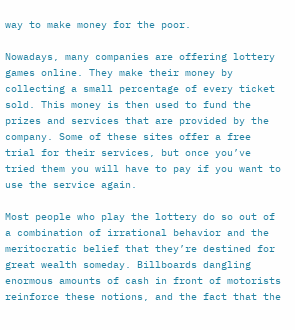way to make money for the poor.

Nowadays, many companies are offering lottery games online. They make their money by collecting a small percentage of every ticket sold. This money is then used to fund the prizes and services that are provided by the company. Some of these sites offer a free trial for their services, but once you’ve tried them you will have to pay if you want to use the service again.

Most people who play the lottery do so out of a combination of irrational behavior and the meritocratic belief that they’re destined for great wealth someday. Billboards dangling enormous amounts of cash in front of motorists reinforce these notions, and the fact that the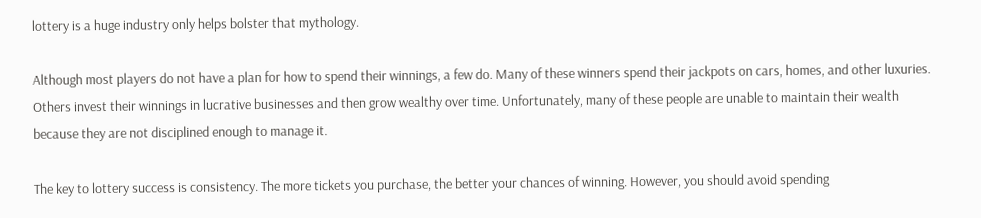lottery is a huge industry only helps bolster that mythology.

Although most players do not have a plan for how to spend their winnings, a few do. Many of these winners spend their jackpots on cars, homes, and other luxuries. Others invest their winnings in lucrative businesses and then grow wealthy over time. Unfortunately, many of these people are unable to maintain their wealth because they are not disciplined enough to manage it.

The key to lottery success is consistency. The more tickets you purchase, the better your chances of winning. However, you should avoid spending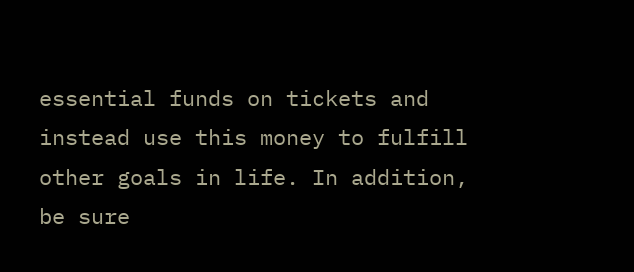essential funds on tickets and instead use this money to fulfill other goals in life. In addition, be sure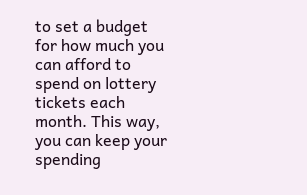to set a budget for how much you can afford to spend on lottery tickets each month. This way, you can keep your spending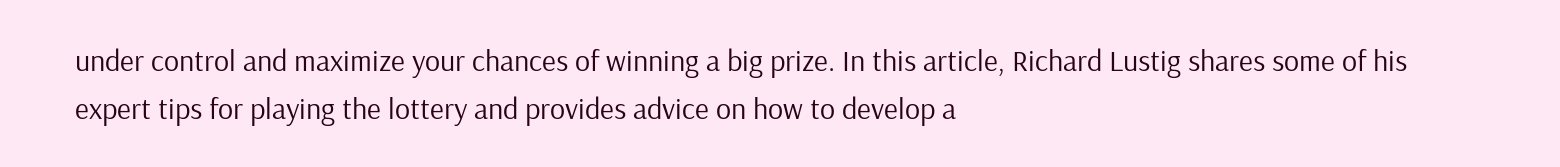under control and maximize your chances of winning a big prize. In this article, Richard Lustig shares some of his expert tips for playing the lottery and provides advice on how to develop a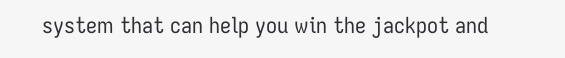system that can help you win the jackpot and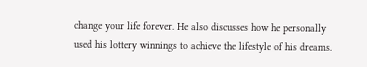change your life forever. He also discusses how he personally used his lottery winnings to achieve the lifestyle of his dreams.